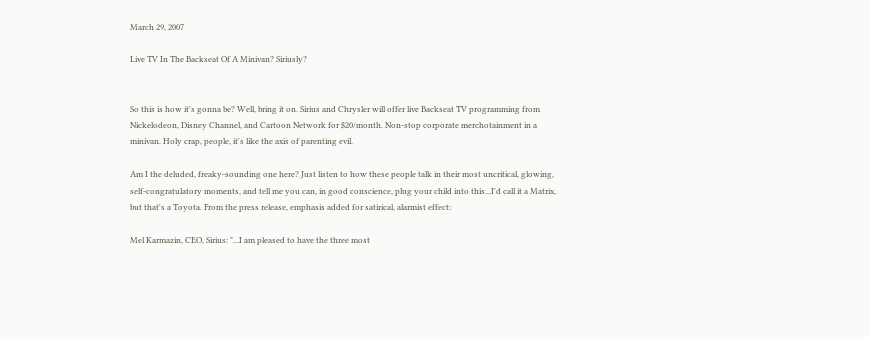March 29, 2007

Live TV In The Backseat Of A Minivan? Siriusly?


So this is how it's gonna be? Well, bring it on. Sirius and Chrysler will offer live Backseat TV programming from Nickelodeon, Disney Channel, and Cartoon Network for $20/month. Non-stop corporate merchotainment in a minivan. Holy crap, people, it's like the axis of parenting evil.

Am I the deluded, freaky-sounding one here? Just listen to how these people talk in their most uncritical, glowing, self-congratulatory moments, and tell me you can, in good conscience, plug your child into this...I'd call it a Matrix, but that's a Toyota. From the press release, emphasis added for satirical, alarmist effect:

Mel Karmazin, CEO, Sirius: "...I am pleased to have the three most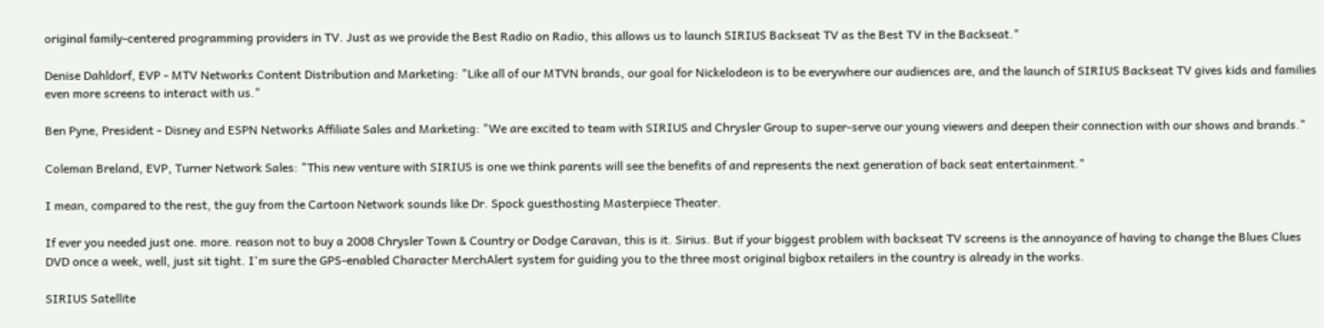original family-centered programming providers in TV. Just as we provide the Best Radio on Radio, this allows us to launch SIRIUS Backseat TV as the Best TV in the Backseat."

Denise Dahldorf, EVP - MTV Networks Content Distribution and Marketing: "Like all of our MTVN brands, our goal for Nickelodeon is to be everywhere our audiences are, and the launch of SIRIUS Backseat TV gives kids and families even more screens to interact with us."

Ben Pyne, President - Disney and ESPN Networks Affiliate Sales and Marketing: "We are excited to team with SIRIUS and Chrysler Group to super-serve our young viewers and deepen their connection with our shows and brands."

Coleman Breland, EVP, Turner Network Sales: "This new venture with SIRIUS is one we think parents will see the benefits of and represents the next generation of back seat entertainment."

I mean, compared to the rest, the guy from the Cartoon Network sounds like Dr. Spock guesthosting Masterpiece Theater.

If ever you needed just one. more. reason not to buy a 2008 Chrysler Town & Country or Dodge Caravan, this is it. Sirius. But if your biggest problem with backseat TV screens is the annoyance of having to change the Blues Clues DVD once a week, well, just sit tight. I'm sure the GPS-enabled Character MerchAlert system for guiding you to the three most original bigbox retailers in the country is already in the works.

SIRIUS Satellite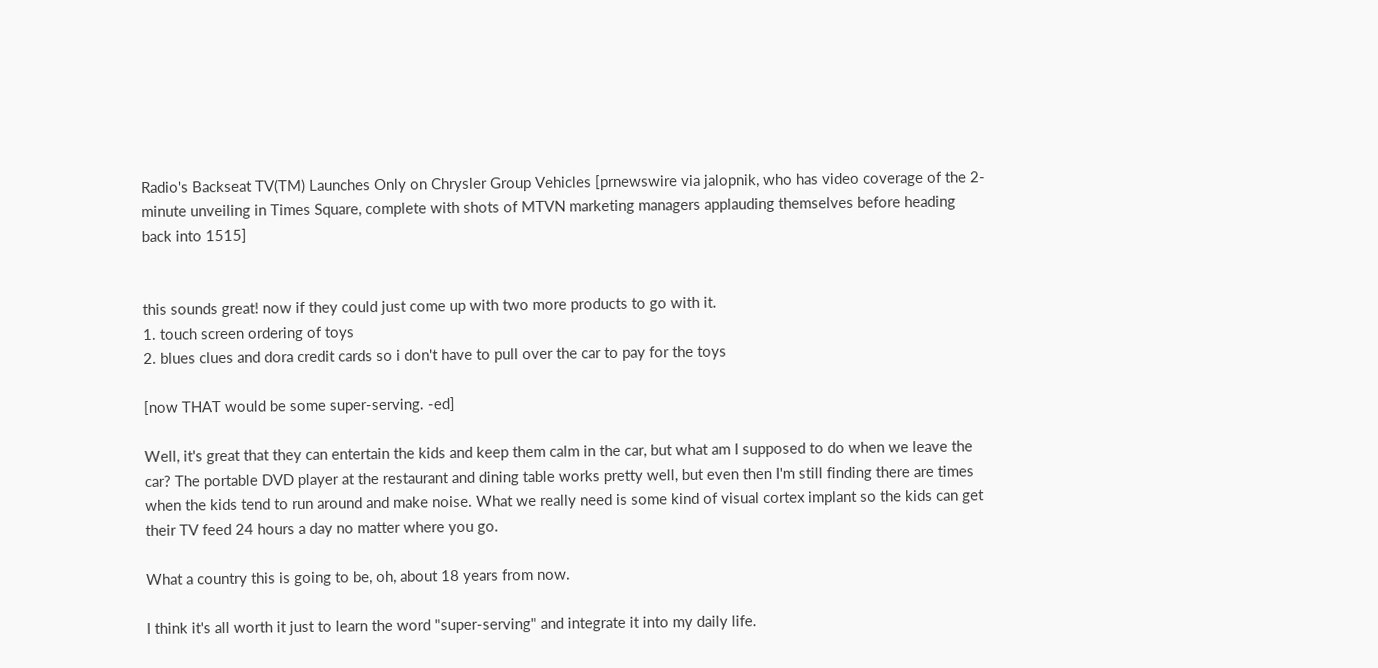Radio's Backseat TV(TM) Launches Only on Chrysler Group Vehicles [prnewswire via jalopnik, who has video coverage of the 2-minute unveiling in Times Square, complete with shots of MTVN marketing managers applauding themselves before heading back into 1515]


this sounds great! now if they could just come up with two more products to go with it.
1. touch screen ordering of toys
2. blues clues and dora credit cards so i don't have to pull over the car to pay for the toys

[now THAT would be some super-serving. -ed]

Well, it's great that they can entertain the kids and keep them calm in the car, but what am I supposed to do when we leave the car? The portable DVD player at the restaurant and dining table works pretty well, but even then I'm still finding there are times when the kids tend to run around and make noise. What we really need is some kind of visual cortex implant so the kids can get their TV feed 24 hours a day no matter where you go.

What a country this is going to be, oh, about 18 years from now.

I think it's all worth it just to learn the word "super-serving" and integrate it into my daily life.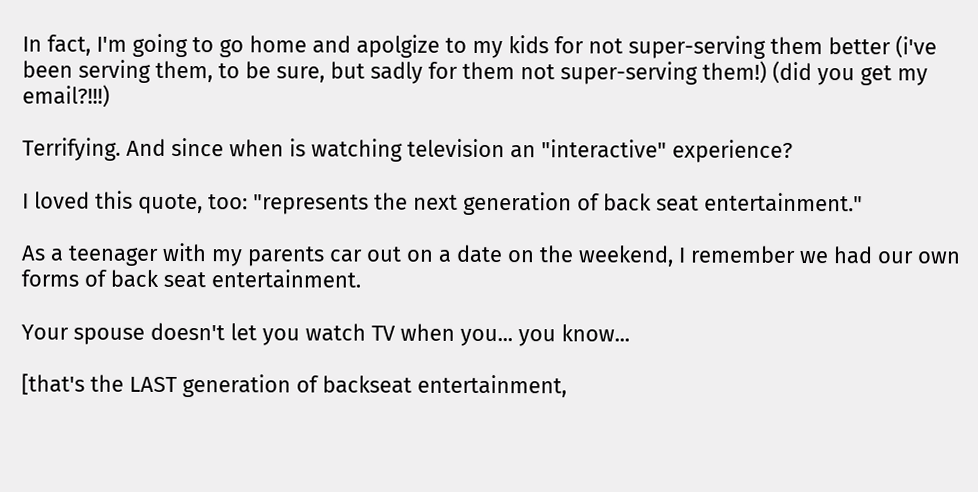In fact, I'm going to go home and apolgize to my kids for not super-serving them better (i've been serving them, to be sure, but sadly for them not super-serving them!) (did you get my email?!!!)

Terrifying. And since when is watching television an "interactive" experience?

I loved this quote, too: "represents the next generation of back seat entertainment."

As a teenager with my parents car out on a date on the weekend, I remember we had our own forms of back seat entertainment.

Your spouse doesn't let you watch TV when you... you know...

[that's the LAST generation of backseat entertainment,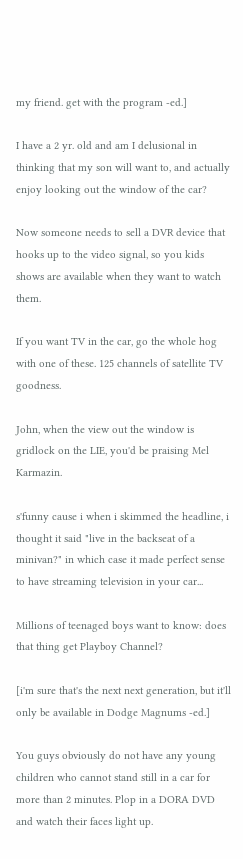my friend. get with the program -ed.]

I have a 2 yr. old and am I delusional in thinking that my son will want to, and actually enjoy looking out the window of the car?

Now someone needs to sell a DVR device that hooks up to the video signal, so you kids shows are available when they want to watch them.

If you want TV in the car, go the whole hog with one of these. 125 channels of satellite TV goodness.

John, when the view out the window is gridlock on the LIE, you'd be praising Mel Karmazin.

s'funny cause i when i skimmed the headline, i thought it said "live in the backseat of a minivan?" in which case it made perfect sense to have streaming television in your car...

Millions of teenaged boys want to know: does that thing get Playboy Channel?

[i'm sure that's the next next generation, but it'll only be available in Dodge Magnums -ed.]

You guys obviously do not have any young children who cannot stand still in a car for more than 2 minutes. Plop in a DORA DVD and watch their faces light up.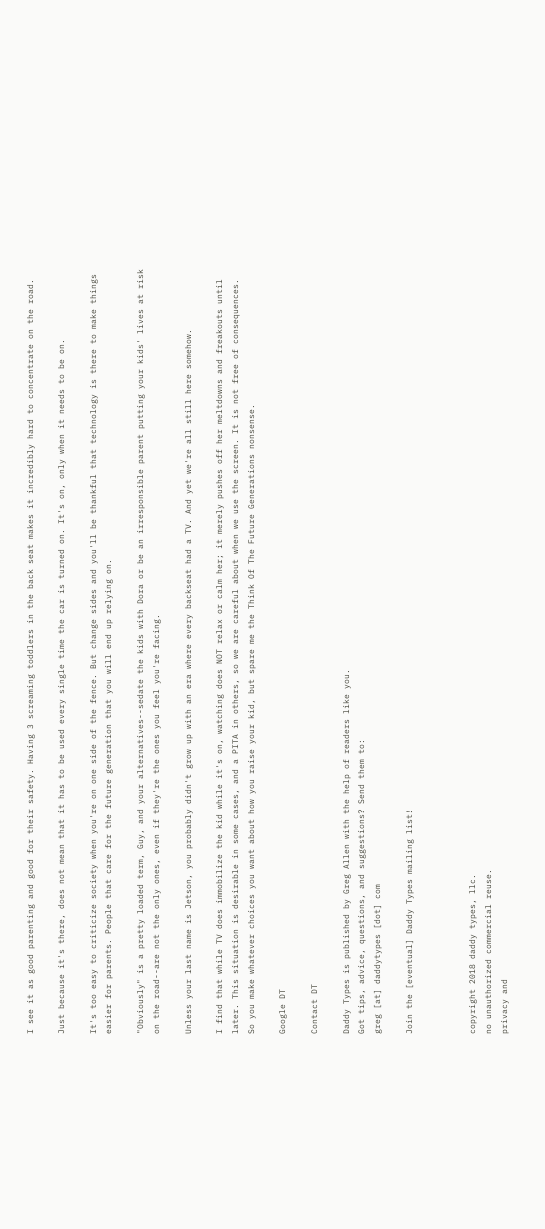I see it as good parenting and good for their safety. Having 3 screaming toddlers in the back seat makes it incredibly hard to concentrate on the road.

Just because it's there, does not mean that it has to be used every single time the car is turned on. It's on, only when it needs to be on.

It's too easy to criticize society when you're on one side of the fence. But change sides and you'll be thankful that technology is there to make things easier for parents. People that care for the future generation that you will end up relying on.

"Obviously" is a pretty loaded term, Guy, and your alternatives--sedate the kids with Dora or be an irresponsible parent putting your kids' lives at risk on the road--are not the only ones, even if they're the ones you feel you're facing.

Unless your last name is Jetson, you probably didn't grow up with an era where every backseat had a TV. And yet we're all still here somehow.

I find that while TV does immobilize the kid while it's on, watching does NOT relax or calm her; it merely pushes off her meltdowns and freakouts until later. This situation is desirable in some cases, and a PITA in others, so we are careful about when we use the screen. It is not free of consequences. So you make whatever choices you want about how you raise your kid, but spare me the Think Of The Future Generations nonsense.

Google DT

Contact DT

Daddy Types is published by Greg Allen with the help of readers like you.
Got tips, advice, questions, and suggestions? Send them to:
greg [at] daddytypes [dot] com

Join the [eventual] Daddy Types mailing list!



copyright 2018 daddy types, llc.
no unauthorized commercial reuse.
privacy and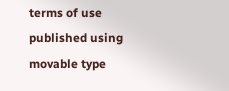terms of use
published using movable type